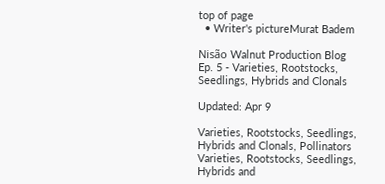top of page
  • Writer's pictureMurat Badem

Nisão Walnut Production Blog Ep. 5 - Varieties, Rootstocks, Seedlings, Hybrids and Clonals

Updated: Apr 9

Varieties, Rootstocks, Seedlings, Hybrids and Clonals, Pollinators
Varieties, Rootstocks, Seedlings, Hybrids and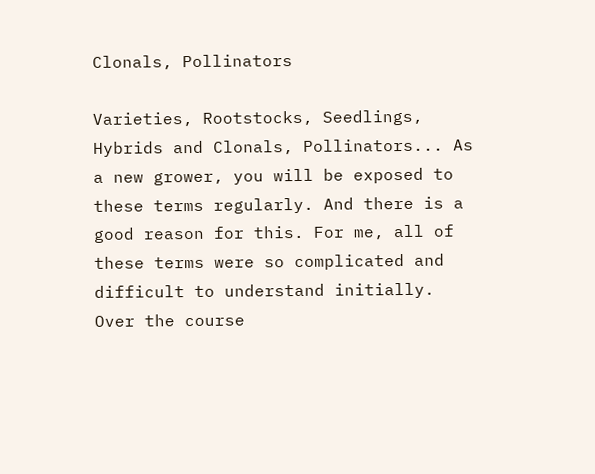Clonals, Pollinators

Varieties, Rootstocks, Seedlings, Hybrids and Clonals, Pollinators... As a new grower, you will be exposed to these terms regularly. And there is a good reason for this. For me, all of these terms were so complicated and difficult to understand initially. Over the course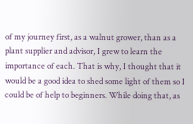of my journey first, as a walnut grower, than as a plant supplier and advisor, I grew to learn the importance of each. That is why, I thought that it would be a good idea to shed some light of them so I could be of help to beginners. While doing that, as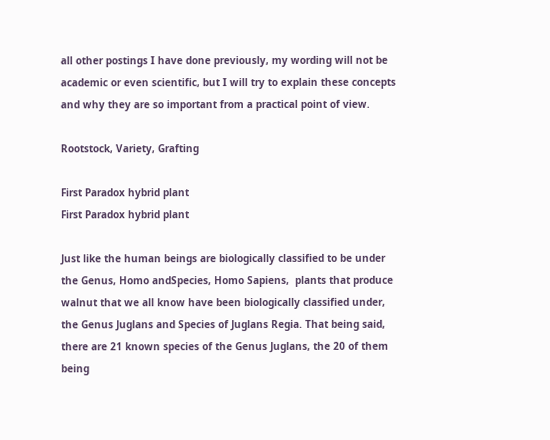all other postings I have done previously, my wording will not be academic or even scientific, but I will try to explain these concepts and why they are so important from a practical point of view.

Rootstock, Variety, Grafting

First Paradox hybrid plant
First Paradox hybrid plant

Just like the human beings are biologically classified to be under the Genus, Homo andSpecies, Homo Sapiens,  plants that produce walnut that we all know have been biologically classified under, the Genus Juglans and Species of Juglans Regia. That being said, there are 21 known species of the Genus Juglans, the 20 of them being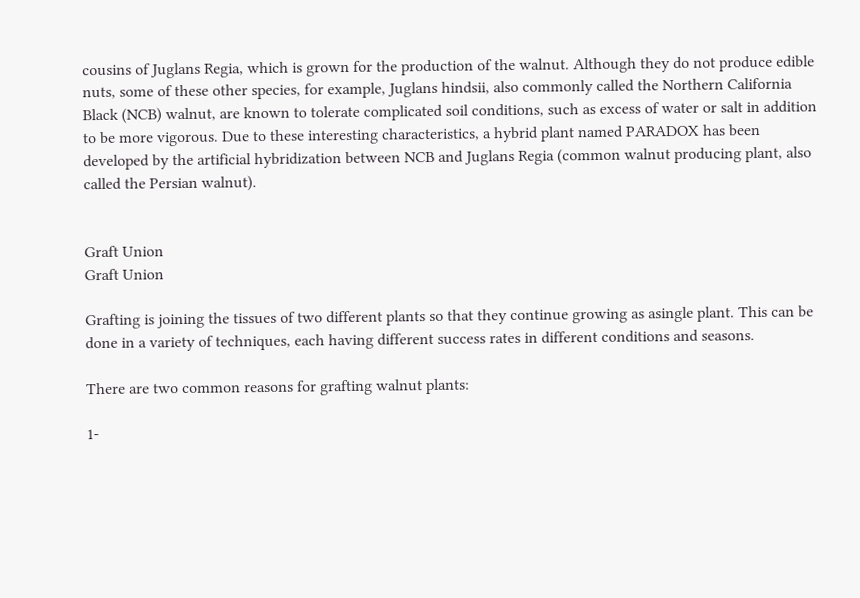cousins of Juglans Regia, which is grown for the production of the walnut. Although they do not produce edible nuts, some of these other species, for example, Juglans hindsii, also commonly called the Northern California Black (NCB) walnut, are known to tolerate complicated soil conditions, such as excess of water or salt in addition to be more vigorous. Due to these interesting characteristics, a hybrid plant named PARADOX has been developed by the artificial hybridization between NCB and Juglans Regia (common walnut producing plant, also called the Persian walnut).


Graft Union
Graft Union

Grafting is joining the tissues of two different plants so that they continue growing as asingle plant. This can be done in a variety of techniques, each having different success rates in different conditions and seasons.

There are two common reasons for grafting walnut plants:

1-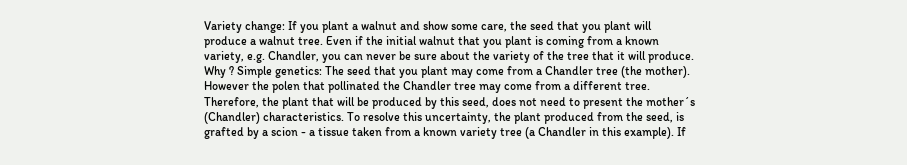Variety change: If you plant a walnut and show some care, the seed that you plant will produce a walnut tree. Even if the initial walnut that you plant is coming from a known variety, e.g. Chandler, you can never be sure about the variety of the tree that it will produce. Why ? Simple genetics: The seed that you plant may come from a Chandler tree (the mother). However the polen that pollinated the Chandler tree may come from a different tree. Therefore, the plant that will be produced by this seed, does not need to present the mother´s (Chandler) characteristics. To resolve this uncertainty, the plant produced from the seed, is grafted by a scion - a tissue taken from a known variety tree (a Chandler in this example). If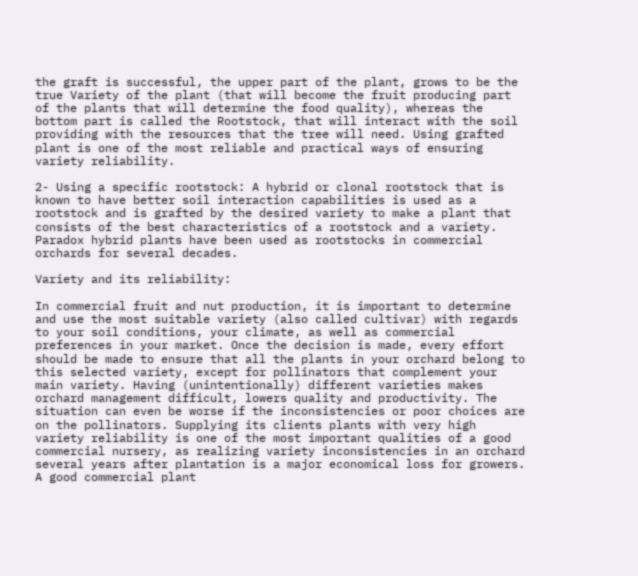the graft is successful, the upper part of the plant, grows to be the true Variety of the plant (that will become the fruit producing part of the plants that will determine the food quality), whereas the bottom part is called the Rootstock, that will interact with the soil providing with the resources that the tree will need. Using grafted plant is one of the most reliable and practical ways of ensuring variety reliability.

2- Using a specific rootstock: A hybrid or clonal rootstock that is known to have better soil interaction capabilities is used as a rootstock and is grafted by the desired variety to make a plant that consists of the best characteristics of a rootstock and a variety. Paradox hybrid plants have been used as rootstocks in commercial orchards for several decades.

Variety and its reliability:

In commercial fruit and nut production, it is important to determine and use the most suitable variety (also called cultivar) with regards to your soil conditions, your climate, as well as commercial preferences in your market. Once the decision is made, every effort should be made to ensure that all the plants in your orchard belong to this selected variety, except for pollinators that complement your main variety. Having (unintentionally) different varieties makes orchard management difficult, lowers quality and productivity. The situation can even be worse if the inconsistencies or poor choices are on the pollinators. Supplying its clients plants with very high variety reliability is one of the most important qualities of a good commercial nursery, as realizing variety inconsistencies in an orchard several years after plantation is a major economical loss for growers. A good commercial plant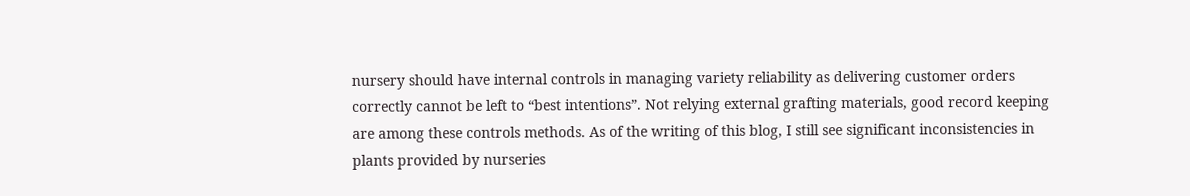nursery should have internal controls in managing variety reliability as delivering customer orders correctly cannot be left to “best intentions”. Not relying external grafting materials, good record keeping are among these controls methods. As of the writing of this blog, I still see significant inconsistencies in plants provided by nurseries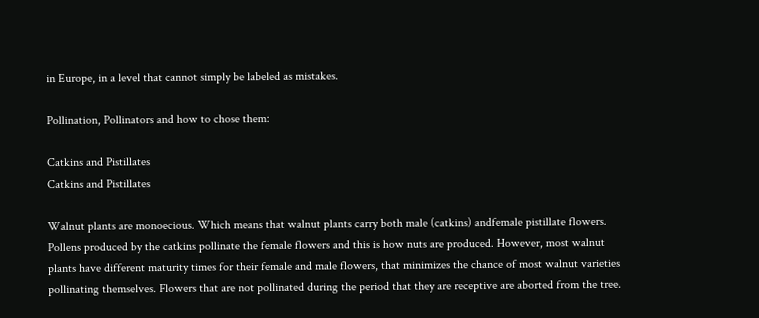in Europe, in a level that cannot simply be labeled as mistakes.

Pollination, Pollinators and how to chose them:

Catkins and Pistillates
Catkins and Pistillates

Walnut plants are monoecious. Which means that walnut plants carry both male (catkins) andfemale pistillate flowers. Pollens produced by the catkins pollinate the female flowers and this is how nuts are produced. However, most walnut plants have different maturity times for their female and male flowers, that minimizes the chance of most walnut varieties pollinating themselves. Flowers that are not pollinated during the period that they are receptive are aborted from the tree.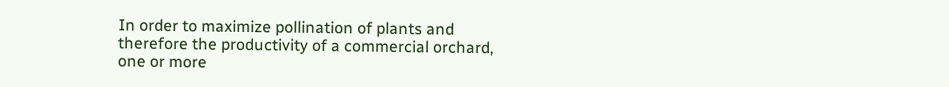In order to maximize pollination of plants and therefore the productivity of a commercial orchard, one or more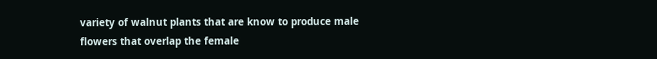variety of walnut plants that are know to produce male flowers that overlap the female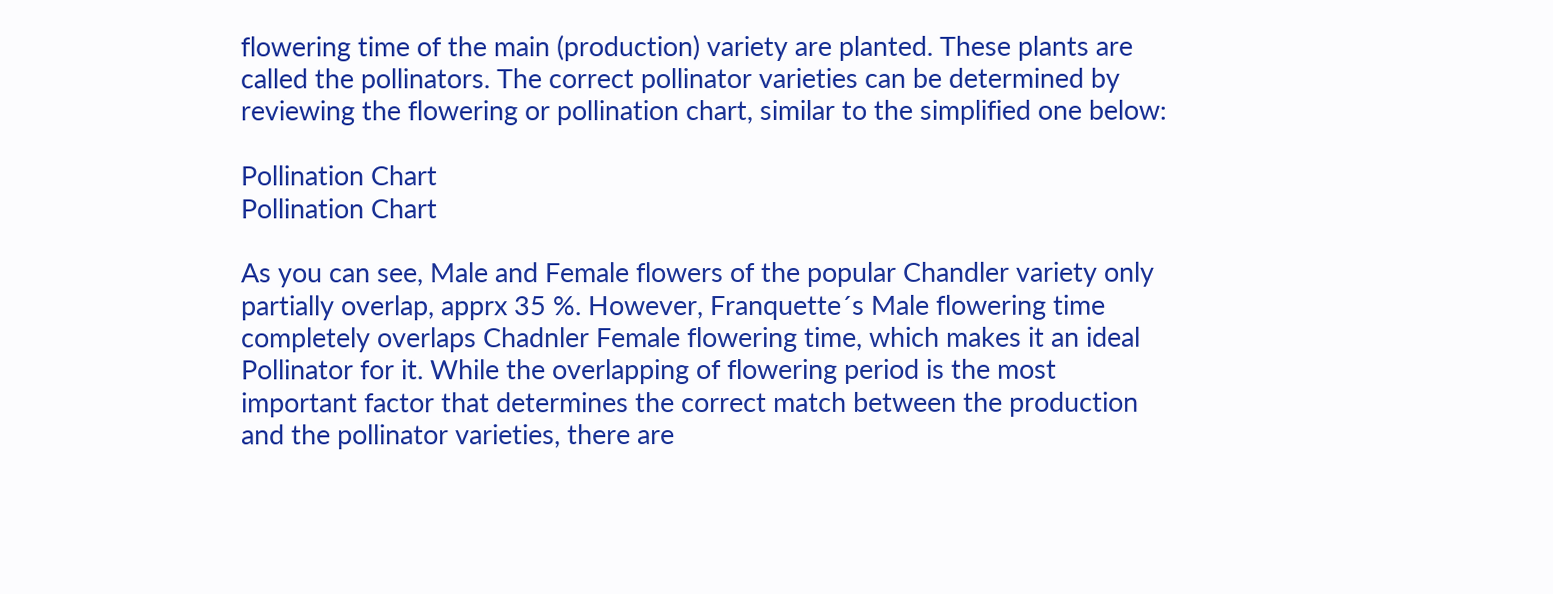flowering time of the main (production) variety are planted. These plants are called the pollinators. The correct pollinator varieties can be determined by reviewing the flowering or pollination chart, similar to the simplified one below:

Pollination Chart
Pollination Chart

As you can see, Male and Female flowers of the popular Chandler variety only partially overlap, apprx 35 %. However, Franquette´s Male flowering time completely overlaps Chadnler Female flowering time, which makes it an ideal Pollinator for it. While the overlapping of flowering period is the most important factor that determines the correct match between the production and the pollinator varieties, there are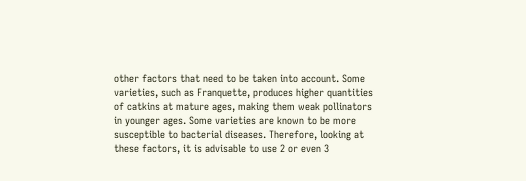other factors that need to be taken into account. Some varieties, such as Franquette, produces higher quantities of catkins at mature ages, making them weak pollinators in younger ages. Some varieties are known to be more susceptible to bacterial diseases. Therefore, looking at these factors, it is advisable to use 2 or even 3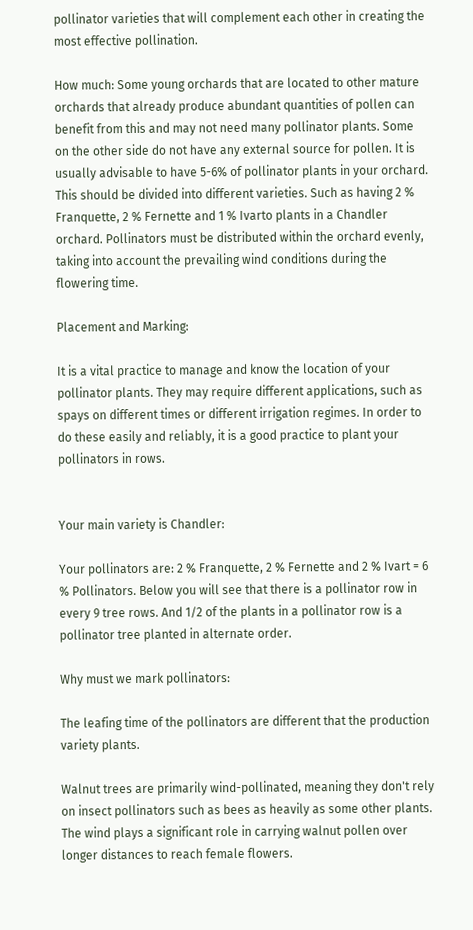pollinator varieties that will complement each other in creating the most effective pollination.

How much: Some young orchards that are located to other mature orchards that already produce abundant quantities of pollen can benefit from this and may not need many pollinator plants. Some on the other side do not have any external source for pollen. It is usually advisable to have 5-6% of pollinator plants in your orchard. This should be divided into different varieties. Such as having 2 % Franquette, 2 % Fernette and 1 % Ivarto plants in a Chandler orchard. Pollinators must be distributed within the orchard evenly, taking into account the prevailing wind conditions during the flowering time.

Placement and Marking:

It is a vital practice to manage and know the location of your pollinator plants. They may require different applications, such as spays on different times or different irrigation regimes. In order to do these easily and reliably, it is a good practice to plant your pollinators in rows.


Your main variety is Chandler:

Your pollinators are: 2 % Franquette, 2 % Fernette and 2 % Ivart = 6 % Pollinators. Below you will see that there is a pollinator row in every 9 tree rows. And 1/2 of the plants in a pollinator row is a pollinator tree planted in alternate order.

Why must we mark pollinators:

The leafing time of the pollinators are different that the production variety plants.

Walnut trees are primarily wind-pollinated, meaning they don't rely on insect pollinators such as bees as heavily as some other plants. The wind plays a significant role in carrying walnut pollen over longer distances to reach female flowers.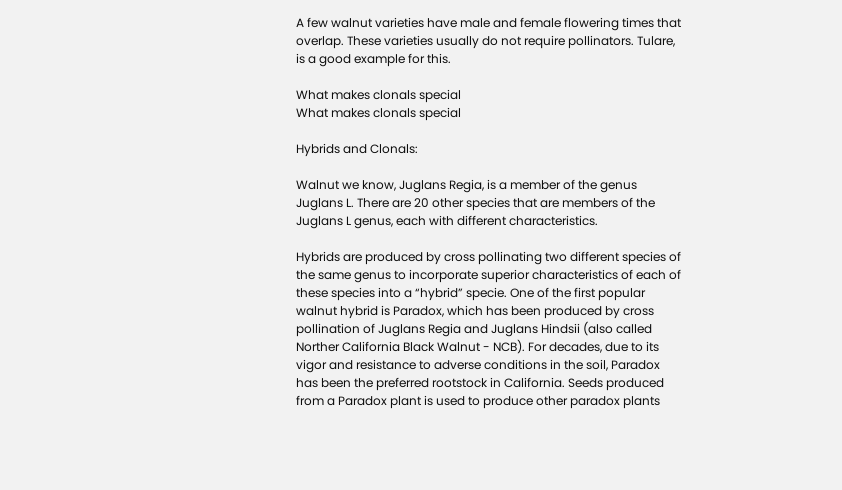A few walnut varieties have male and female flowering times that overlap. These varieties usually do not require pollinators. Tulare, is a good example for this.

What makes clonals special
What makes clonals special

Hybrids and Clonals:

Walnut we know, Juglans Regia, is a member of the genus Juglans L. There are 20 other species that are members of the Juglans L genus, each with different characteristics.

Hybrids are produced by cross pollinating two different species of the same genus to incorporate superior characteristics of each of these species into a “hybrid” specie. One of the first popular walnut hybrid is Paradox, which has been produced by cross pollination of Juglans Regia and Juglans Hindsii (also called Norther California Black Walnut - NCB). For decades, due to its vigor and resistance to adverse conditions in the soil, Paradox has been the preferred rootstock in California. Seeds produced from a Paradox plant is used to produce other paradox plants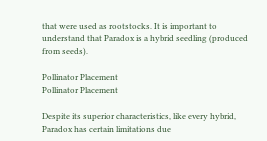that were used as rootstocks. It is important to understand that Paradox is a hybrid seedling (produced from seeds).

Pollinator Placement
Pollinator Placement

Despite its superior characteristics, like every hybrid, Paradox has certain limitations due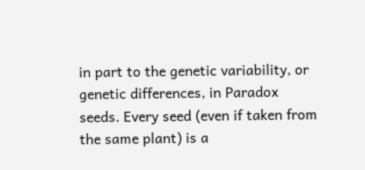in part to the genetic variability, or genetic differences, in Paradox seeds. Every seed (even if taken from the same plant) is a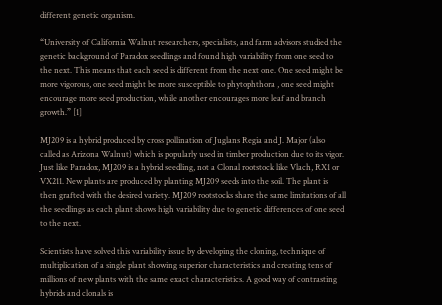different genetic organism.

“University of California Walnut researchers, specialists, and farm advisors studied the genetic background of Paradox seedlings and found high variability from one seed to the next. This means that each seed is different from the next one. One seed might be more vigorous, one seed might be more susceptible to phytophthora , one seed might encourage more seed production, while another encourages more leaf and branch growth.” [1]

MJ209 is a hybrid produced by cross pollination of Juglans Regia and J. Major (also called as Arizona Walnut) which is popularly used in timber production due to its vigor. Just like Paradox, MJ209 is a hybrid seedling, not a Clonal rootstock like Vlach, RX1 or VX211. New plants are produced by planting MJ209 seeds into the soil. The plant is then grafted with the desired variety. MJ209 rootstocks share the same limitations of all the seedlings as each plant shows high variability due to genetic differences of one seed to the next.

Scientists have solved this variability issue by developing the cloning, technique of multiplication of a single plant showing superior characteristics and creating tens of millions of new plants with the same exact characteristics. A good way of contrasting hybrids and clonals is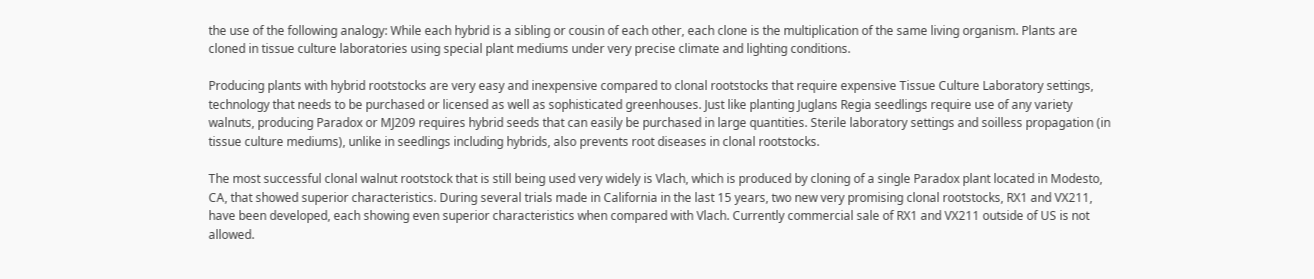the use of the following analogy: While each hybrid is a sibling or cousin of each other, each clone is the multiplication of the same living organism. Plants are cloned in tissue culture laboratories using special plant mediums under very precise climate and lighting conditions.

Producing plants with hybrid rootstocks are very easy and inexpensive compared to clonal rootstocks that require expensive Tissue Culture Laboratory settings, technology that needs to be purchased or licensed as well as sophisticated greenhouses. Just like planting Juglans Regia seedlings require use of any variety walnuts, producing Paradox or MJ209 requires hybrid seeds that can easily be purchased in large quantities. Sterile laboratory settings and soilless propagation (in tissue culture mediums), unlike in seedlings including hybrids, also prevents root diseases in clonal rootstocks.

The most successful clonal walnut rootstock that is still being used very widely is Vlach, which is produced by cloning of a single Paradox plant located in Modesto, CA, that showed superior characteristics. During several trials made in California in the last 15 years, two new very promising clonal rootstocks, RX1 and VX211, have been developed, each showing even superior characteristics when compared with Vlach. Currently commercial sale of RX1 and VX211 outside of US is not allowed.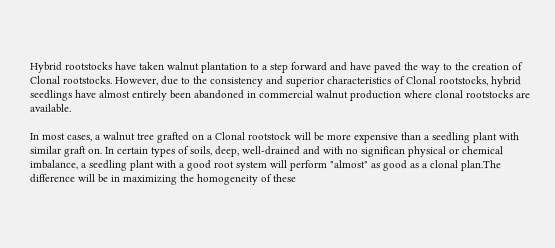Hybrid rootstocks have taken walnut plantation to a step forward and have paved the way to the creation of Clonal rootstocks. However, due to the consistency and superior characteristics of Clonal rootstocks, hybrid seedlings have almost entirely been abandoned in commercial walnut production where clonal rootstocks are available.

In most cases, a walnut tree grafted on a Clonal rootstock will be more expensive than a seedling plant with similar graft on. In certain types of soils, deep, well-drained and with no significan physical or chemical imbalance, a seedling plant with a good root system will perform "almost" as good as a clonal plan.The difference will be in maximizing the homogeneity of these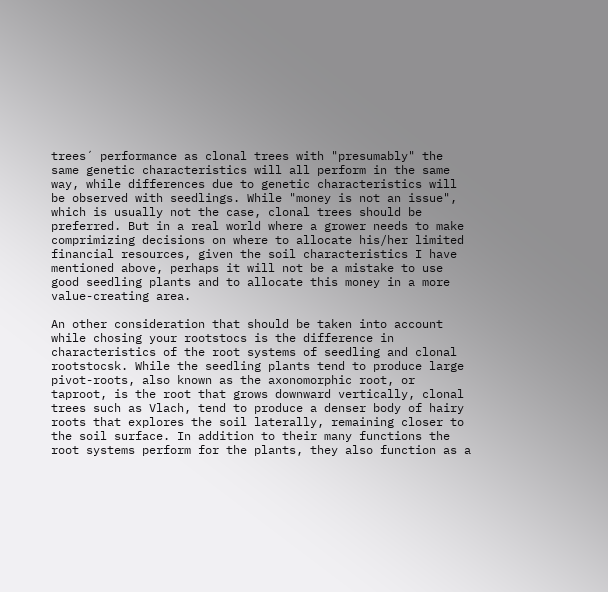trees´ performance as clonal trees with "presumably" the same genetic characteristics will all perform in the same way, while differences due to genetic characteristics will be observed with seedlings. While "money is not an issue", which is usually not the case, clonal trees should be preferred. But in a real world where a grower needs to make comprimizing decisions on where to allocate his/her limited financial resources, given the soil characteristics I have mentioned above, perhaps it will not be a mistake to use good seedling plants and to allocate this money in a more value-creating area.

An other consideration that should be taken into account while chosing your rootstocs is the difference in characteristics of the root systems of seedling and clonal rootstocsk. While the seedling plants tend to produce large pivot-roots, also known as the axonomorphic root, or taproot, is the root that grows downward vertically, clonal trees such as Vlach, tend to produce a denser body of hairy roots that explores the soil laterally, remaining closer to the soil surface. In addition to their many functions the root systems perform for the plants, they also function as a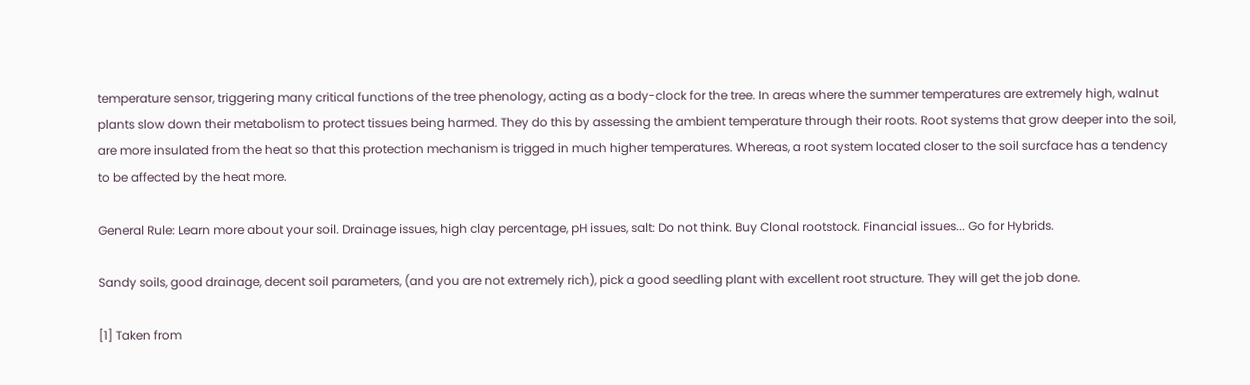temperature sensor, triggering many critical functions of the tree phenology, acting as a body-clock for the tree. In areas where the summer temperatures are extremely high, walnut plants slow down their metabolism to protect tissues being harmed. They do this by assessing the ambient temperature through their roots. Root systems that grow deeper into the soil, are more insulated from the heat so that this protection mechanism is trigged in much higher temperatures. Whereas, a root system located closer to the soil surcface has a tendency to be affected by the heat more.

General Rule: Learn more about your soil. Drainage issues, high clay percentage, pH issues, salt: Do not think. Buy Clonal rootstock. Financial issues... Go for Hybrids.

Sandy soils, good drainage, decent soil parameters, (and you are not extremely rich), pick a good seedling plant with excellent root structure. They will get the job done.

[1] Taken from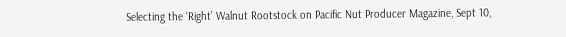Selecting the ‘Right’ Walnut Rootstock on Pacific Nut Producer Magazine, Sept 10,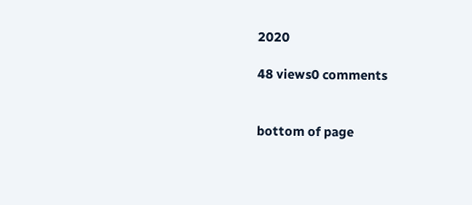2020

48 views0 comments


bottom of page